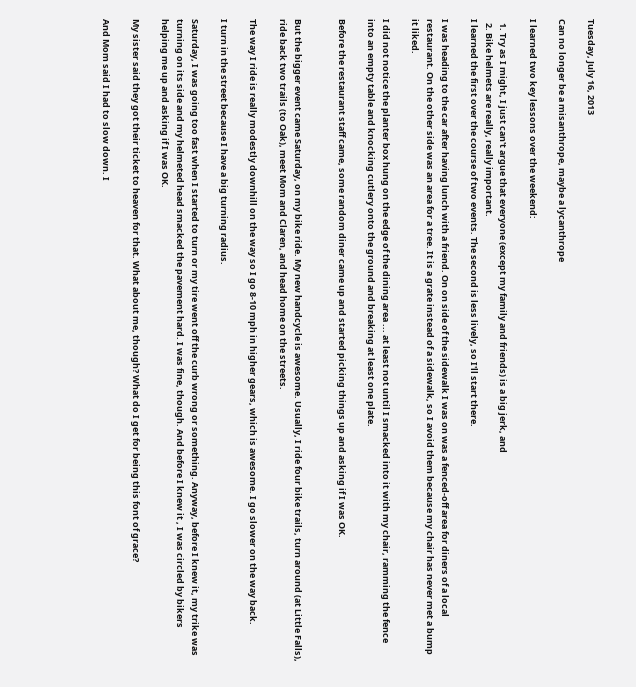Tuesday, July 16, 2013

Can no longer be a misanthrope, maybe a lycanthrope

I learned two key lessons over the weekend:

  1. Try as I might, I just can't argue that everyone (except my family and friends) is a big jerk, and
  2. Bike helmets are really, really important.
I learned the first over the course of two events. The second is less lively, so I'll start there.

I was heading to the car after having lunch with a friend. On on side of the sidewalk I was on was a fenced-off area for diners of a local restaurant. On the other side was an area for a tree. It is a grate instead of a sidewalk, so I avoid them because my chair has never met a bump it liked.

I did not notice the planter box hung on the edge of the dining area ... at least not until I smacked into it with my chair, ramming the fence into an empty table and knocking cutlery onto the ground and breaking at least one plate.

Before the restaurant staff came, some random diner came up and started picking things up and asking if I was OK.


But the bigger event came Saturday, on my bike ride. My new handcycle is awesome. Usually, I ride four bike trails, turn around (at Little Falls), ride back two trails (to Oak), meet Mom and Claren, and head home on the streets.

The way I ride is really modestly downhill on the way so I go 8-10 mph in higher gears, which is awesome. I go slower on the way back.

I turn in the street because I have a big turning radius.

Saturday, I was going too fast when I started to turn or my tire went off the curb wrong or something. Anyway, before I knew it, my trike was turning on its side and my helmeted head smacked the pavement hard. I was fine, though. And before I knew it , I was circled by bikers helping me up and asking if I was OK.

My sister said they got their ticket to heaven for that. What about me, though? What do I get for being this font of grace?

And Mom said I had to slow down. I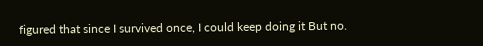figured that since I survived once, I could keep doing it But no.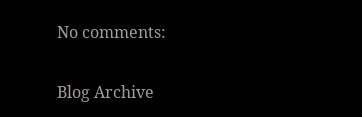No comments:

Blog Archive